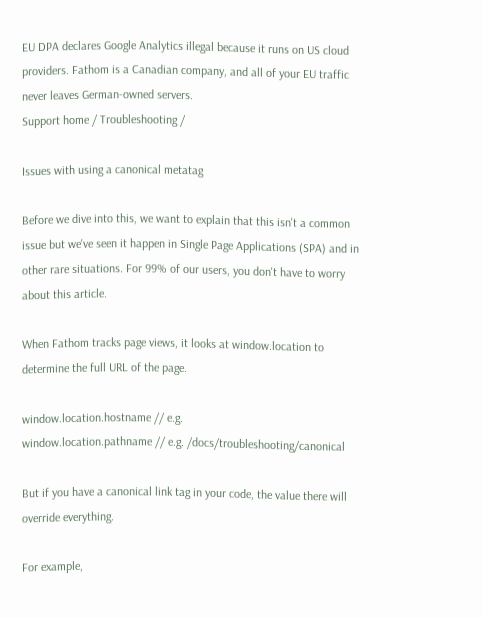EU DPA declares Google Analytics illegal because it runs on US cloud providers. Fathom is a Canadian company, and all of your EU traffic never leaves German-owned servers.
Support home / Troubleshooting /

Issues with using a canonical metatag

Before we dive into this, we want to explain that this isn't a common issue but we've seen it happen in Single Page Applications (SPA) and in other rare situations. For 99% of our users, you don't have to worry about this article.

When Fathom tracks page views, it looks at window.location to determine the full URL of the page.

window.location.hostname // e.g.
window.location.pathname // e.g. /docs/troubleshooting/canonical

But if you have a canonical link tag in your code, the value there will override everything.

For example,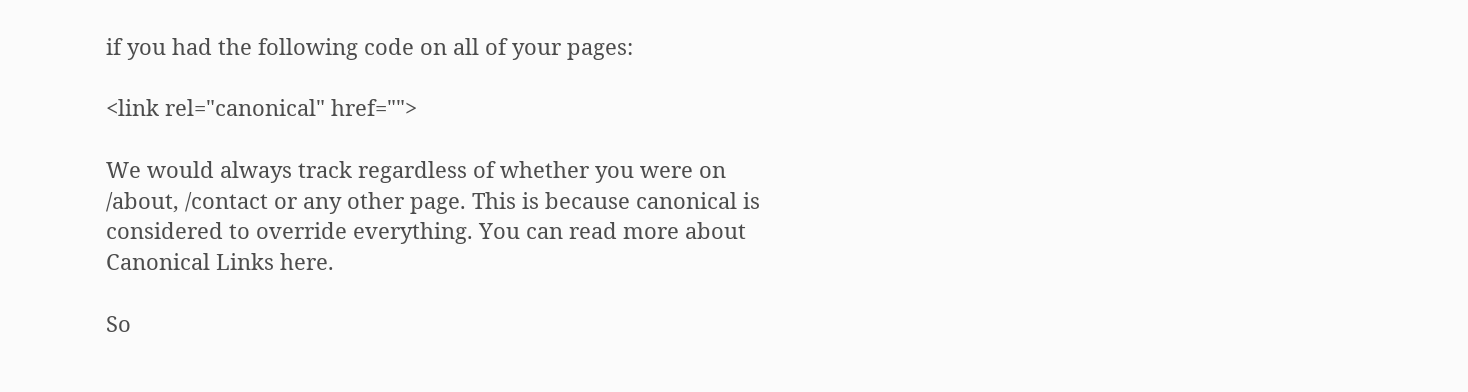if you had the following code on all of your pages:

<link rel="canonical" href="">

We would always track regardless of whether you were on /about, /contact or any other page. This is because canonical is considered to override everything. You can read more about Canonical Links here.

So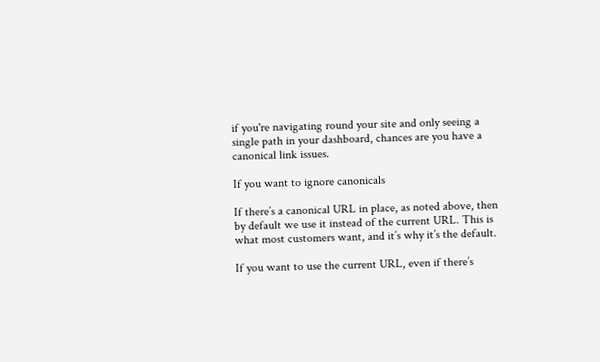if you're navigating round your site and only seeing a single path in your dashboard, chances are you have a canonical link issues.

If you want to ignore canonicals

If there’s a canonical URL in place, as noted above, then by default we use it instead of the current URL. This is what most customers want, and it’s why it’s the default.

If you want to use the current URL, even if there’s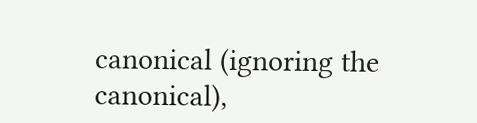canonical (ignoring the canonical),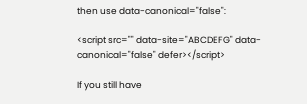then use data-canonical="false":

<script src="" data-site="ABCDEFG" data-canonical="false" defer></script>

If you still have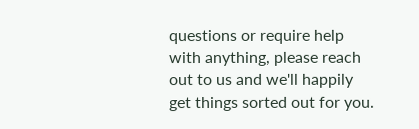questions or require help with anything, please reach out to us and we'll happily get things sorted out for you.